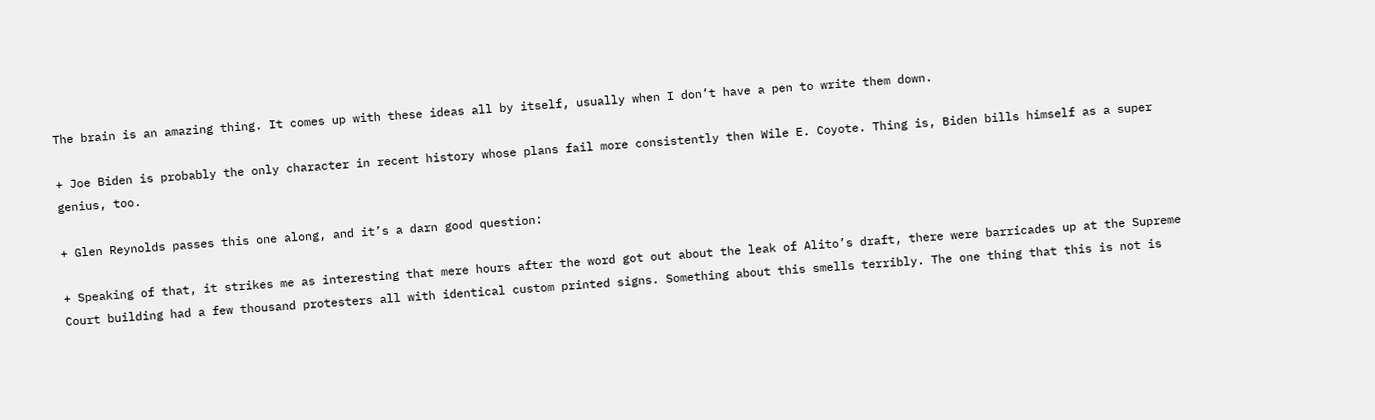The brain is an amazing thing. It comes up with these ideas all by itself, usually when I don’t have a pen to write them down.

+ Joe Biden is probably the only character in recent history whose plans fail more consistently then Wile E. Coyote. Thing is, Biden bills himself as a super genius, too.

+ Glen Reynolds passes this one along, and it’s a darn good question:

+ Speaking of that, it strikes me as interesting that mere hours after the word got out about the leak of Alito’s draft, there were barricades up at the Supreme Court building had a few thousand protesters all with identical custom printed signs. Something about this smells terribly. The one thing that this is not is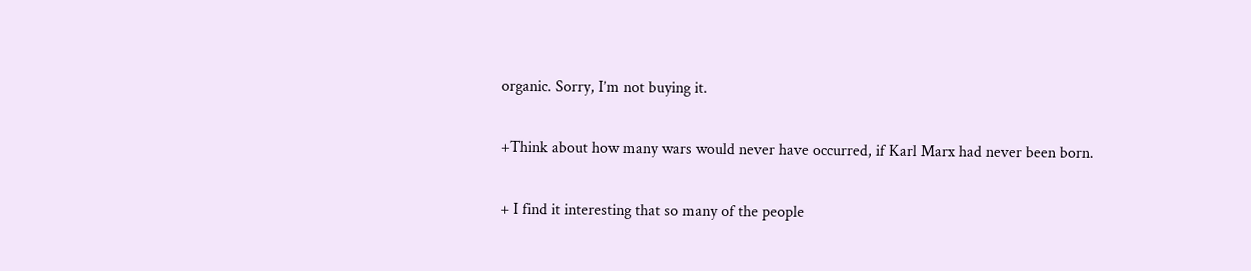organic. Sorry, I’m not buying it.

+Think about how many wars would never have occurred, if Karl Marx had never been born.

+ I find it interesting that so many of the people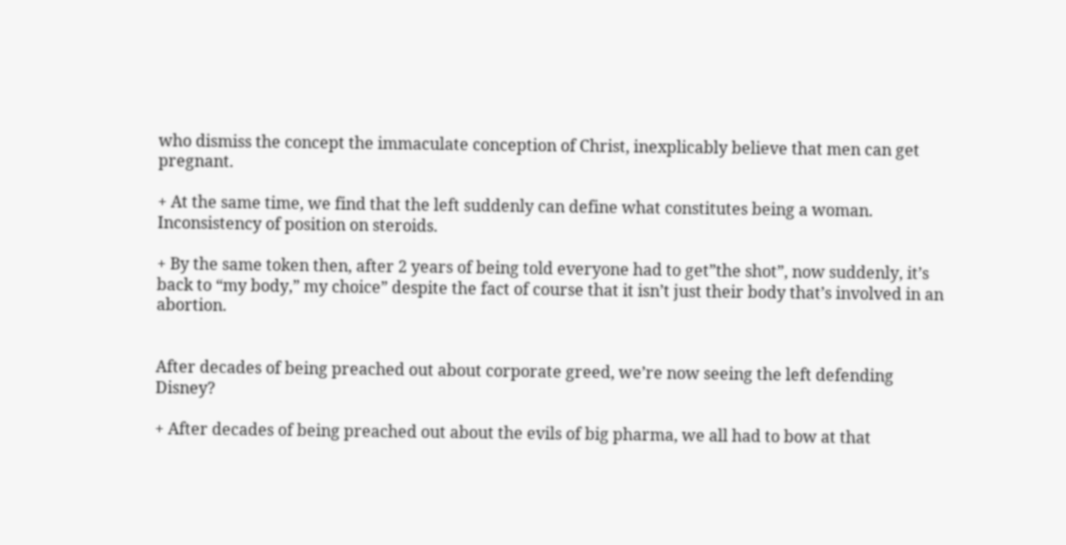who dismiss the concept the immaculate conception of Christ, inexplicably believe that men can get pregnant.

+ At the same time, we find that the left suddenly can define what constitutes being a woman. Inconsistency of position on steroids.

+ By the same token then, after 2 years of being told everyone had to get”the shot”, now suddenly, it’s back to “my body,” my choice” despite the fact of course that it isn’t just their body that’s involved in an abortion.


After decades of being preached out about corporate greed, we’re now seeing the left defending Disney?

+ After decades of being preached out about the evils of big pharma, we all had to bow at that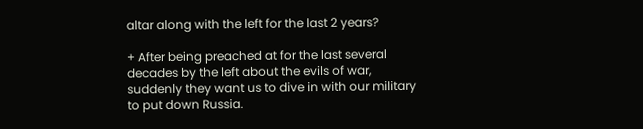altar along with the left for the last 2 years?

+ After being preached at for the last several decades by the left about the evils of war, suddenly they want us to dive in with our military to put down Russia.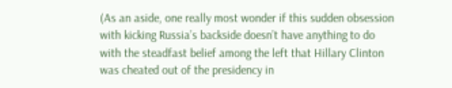(As an aside, one really most wonder if this sudden obsession with kicking Russia’s backside doesn’t have anything to do with the steadfast belief among the left that Hillary Clinton was cheated out of the presidency in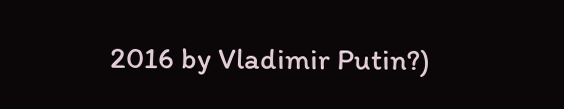2016 by Vladimir Putin?)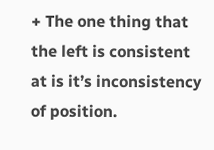+ The one thing that the left is consistent at is it’s inconsistency of position.